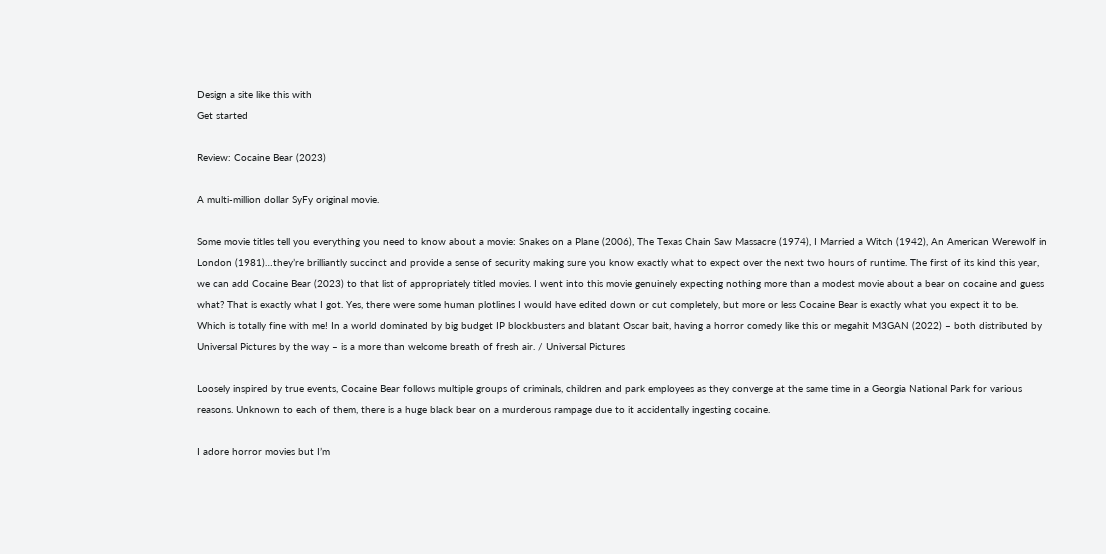Design a site like this with
Get started

Review: Cocaine Bear (2023)

A multi-million dollar SyFy original movie.

Some movie titles tell you everything you need to know about a movie: Snakes on a Plane (2006), The Texas Chain Saw Massacre (1974), I Married a Witch (1942), An American Werewolf in London (1981)…they’re brilliantly succinct and provide a sense of security making sure you know exactly what to expect over the next two hours of runtime. The first of its kind this year, we can add Cocaine Bear (2023) to that list of appropriately titled movies. I went into this movie genuinely expecting nothing more than a modest movie about a bear on cocaine and guess what? That is exactly what I got. Yes, there were some human plotlines I would have edited down or cut completely, but more or less Cocaine Bear is exactly what you expect it to be. Which is totally fine with me! In a world dominated by big budget IP blockbusters and blatant Oscar bait, having a horror comedy like this or megahit M3GAN (2022) – both distributed by Universal Pictures by the way – is a more than welcome breath of fresh air. / Universal Pictures

Loosely inspired by true events, Cocaine Bear follows multiple groups of criminals, children and park employees as they converge at the same time in a Georgia National Park for various reasons. Unknown to each of them, there is a huge black bear on a murderous rampage due to it accidentally ingesting cocaine.

I adore horror movies but I’m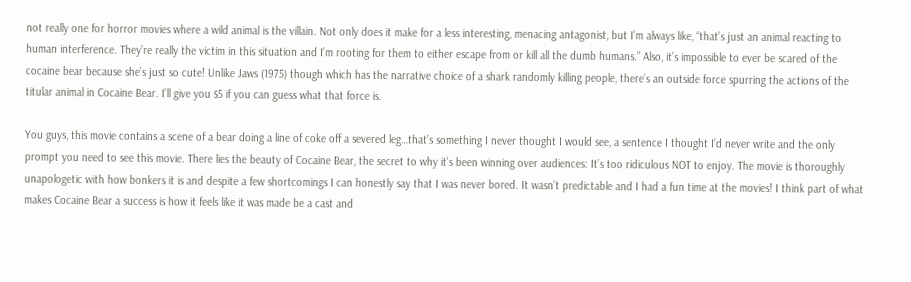not really one for horror movies where a wild animal is the villain. Not only does it make for a less interesting, menacing antagonist, but I’m always like, “that’s just an animal reacting to human interference. They’re really the victim in this situation and I’m rooting for them to either escape from or kill all the dumb humans.” Also, it’s impossible to ever be scared of the cocaine bear because she’s just so cute! Unlike Jaws (1975) though which has the narrative choice of a shark randomly killing people, there’s an outside force spurring the actions of the titular animal in Cocaine Bear. I’ll give you $5 if you can guess what that force is.

You guys, this movie contains a scene of a bear doing a line of coke off a severed leg…that’s something I never thought I would see, a sentence I thought I’d never write and the only prompt you need to see this movie. There lies the beauty of Cocaine Bear, the secret to why it’s been winning over audiences: It’s too ridiculous NOT to enjoy. The movie is thoroughly unapologetic with how bonkers it is and despite a few shortcomings I can honestly say that I was never bored. It wasn’t predictable and I had a fun time at the movies! I think part of what makes Cocaine Bear a success is how it feels like it was made be a cast and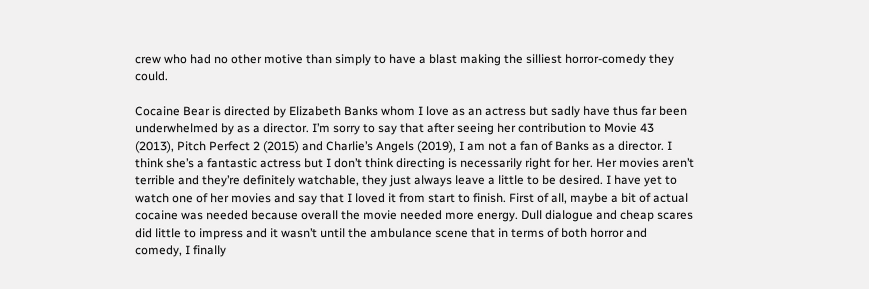crew who had no other motive than simply to have a blast making the silliest horror-comedy they could.

Cocaine Bear is directed by Elizabeth Banks whom I love as an actress but sadly have thus far been underwhelmed by as a director. I’m sorry to say that after seeing her contribution to Movie 43 (2013), Pitch Perfect 2 (2015) and Charlie’s Angels (2019), I am not a fan of Banks as a director. I think she’s a fantastic actress but I don’t think directing is necessarily right for her. Her movies aren’t terrible and they’re definitely watchable, they just always leave a little to be desired. I have yet to watch one of her movies and say that I loved it from start to finish. First of all, maybe a bit of actual cocaine was needed because overall the movie needed more energy. Dull dialogue and cheap scares did little to impress and it wasn’t until the ambulance scene that in terms of both horror and comedy, I finally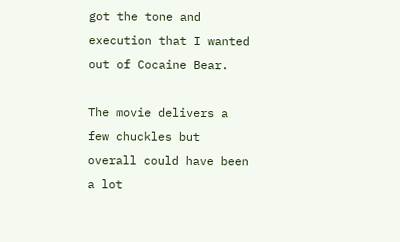got the tone and execution that I wanted out of Cocaine Bear.

The movie delivers a few chuckles but overall could have been a lot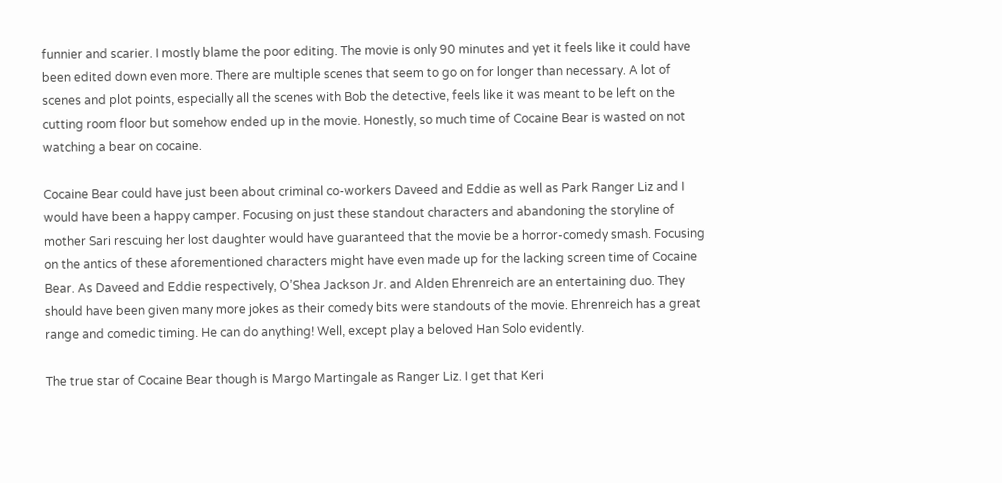funnier and scarier. I mostly blame the poor editing. The movie is only 90 minutes and yet it feels like it could have been edited down even more. There are multiple scenes that seem to go on for longer than necessary. A lot of scenes and plot points, especially all the scenes with Bob the detective, feels like it was meant to be left on the cutting room floor but somehow ended up in the movie. Honestly, so much time of Cocaine Bear is wasted on not watching a bear on cocaine.

Cocaine Bear could have just been about criminal co-workers Daveed and Eddie as well as Park Ranger Liz and I would have been a happy camper. Focusing on just these standout characters and abandoning the storyline of mother Sari rescuing her lost daughter would have guaranteed that the movie be a horror-comedy smash. Focusing on the antics of these aforementioned characters might have even made up for the lacking screen time of Cocaine Bear. As Daveed and Eddie respectively, O’Shea Jackson Jr. and Alden Ehrenreich are an entertaining duo. They should have been given many more jokes as their comedy bits were standouts of the movie. Ehrenreich has a great range and comedic timing. He can do anything! Well, except play a beloved Han Solo evidently.

The true star of Cocaine Bear though is Margo Martingale as Ranger Liz. I get that Keri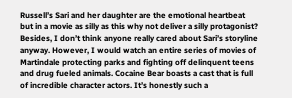Russell’s Sari and her daughter are the emotional heartbeat but in a movie as silly as this why not deliver a silly protagonist? Besides, I don’t think anyone really cared about Sari’s storyline anyway. However, I would watch an entire series of movies of Martindale protecting parks and fighting off delinquent teens and drug fueled animals. Cocaine Bear boasts a cast that is full of incredible character actors. It’s honestly such a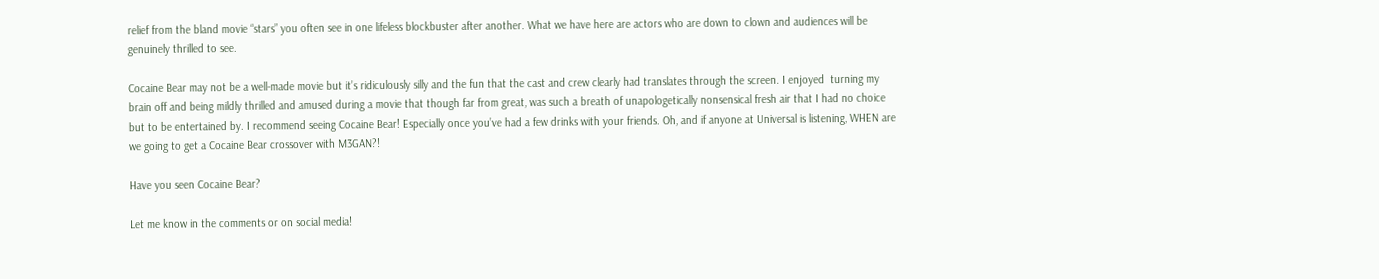relief from the bland movie “stars” you often see in one lifeless blockbuster after another. What we have here are actors who are down to clown and audiences will be genuinely thrilled to see.

Cocaine Bear may not be a well-made movie but it’s ridiculously silly and the fun that the cast and crew clearly had translates through the screen. I enjoyed  turning my brain off and being mildly thrilled and amused during a movie that though far from great, was such a breath of unapologetically nonsensical fresh air that I had no choice but to be entertained by. I recommend seeing Cocaine Bear! Especially once you’ve had a few drinks with your friends. Oh, and if anyone at Universal is listening, WHEN are we going to get a Cocaine Bear crossover with M3GAN?!

Have you seen Cocaine Bear?

Let me know in the comments or on social media!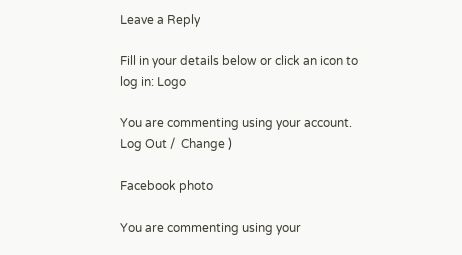Leave a Reply

Fill in your details below or click an icon to log in: Logo

You are commenting using your account. Log Out /  Change )

Facebook photo

You are commenting using your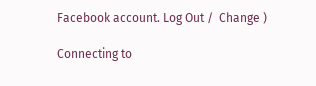Facebook account. Log Out /  Change )

Connecting to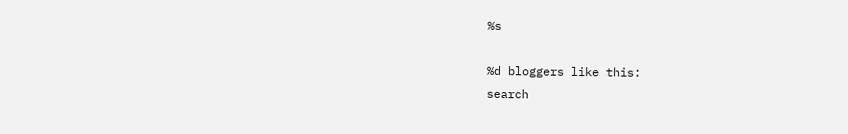%s

%d bloggers like this:
search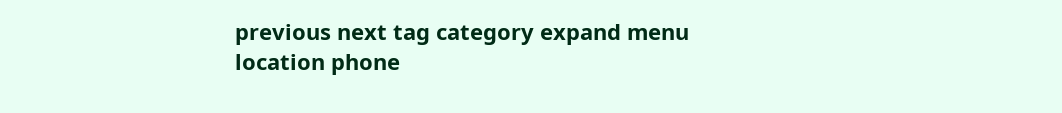previous next tag category expand menu location phone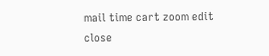mail time cart zoom edit close